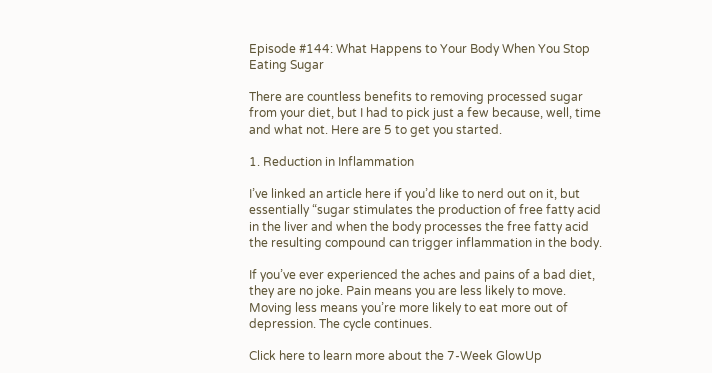Episode #144: What Happens to Your Body When You Stop Eating Sugar

There are countless benefits to removing processed sugar from your diet, but I had to pick just a few because, well, time and what not. Here are 5 to get you started.

1. Reduction in Inflammation

I’ve linked an article here if you’d like to nerd out on it, but essentially “sugar stimulates the production of free fatty acid in the liver and when the body processes the free fatty acid the resulting compound can trigger inflammation in the body.

If you’ve ever experienced the aches and pains of a bad diet, they are no joke. Pain means you are less likely to move. Moving less means you’re more likely to eat more out of depression. The cycle continues.

Click here to learn more about the 7-Week GlowUp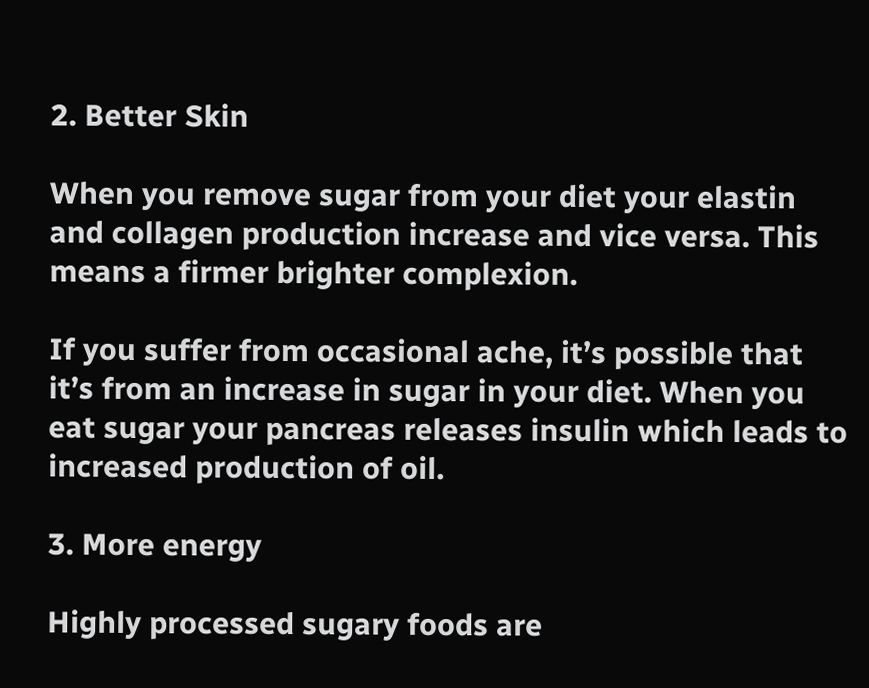2. Better Skin

When you remove sugar from your diet your elastin and collagen production increase and vice versa. This means a firmer brighter complexion.

If you suffer from occasional ache, it’s possible that it’s from an increase in sugar in your diet. When you eat sugar your pancreas releases insulin which leads to increased production of oil.

3. More energy

Highly processed sugary foods are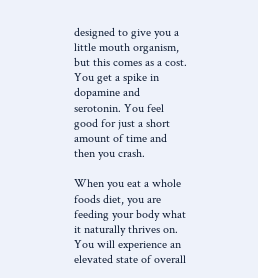designed to give you a little mouth organism, but this comes as a cost. You get a spike in dopamine and serotonin. You feel good for just a short amount of time and then you crash.

When you eat a whole foods diet, you are feeding your body what it naturally thrives on. You will experience an elevated state of overall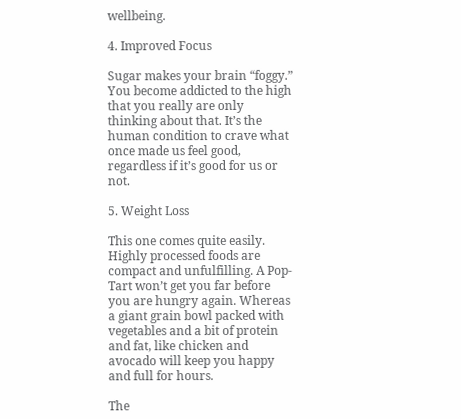wellbeing.

4. Improved Focus

Sugar makes your brain “foggy.” You become addicted to the high that you really are only thinking about that. It’s the human condition to crave what once made us feel good, regardless if it’s good for us or not.

5. Weight Loss

This one comes quite easily. Highly processed foods are compact and unfulfilling. A Pop-Tart won’t get you far before you are hungry again. Whereas a giant grain bowl packed with vegetables and a bit of protein and fat, like chicken and avocado will keep you happy and full for hours.

The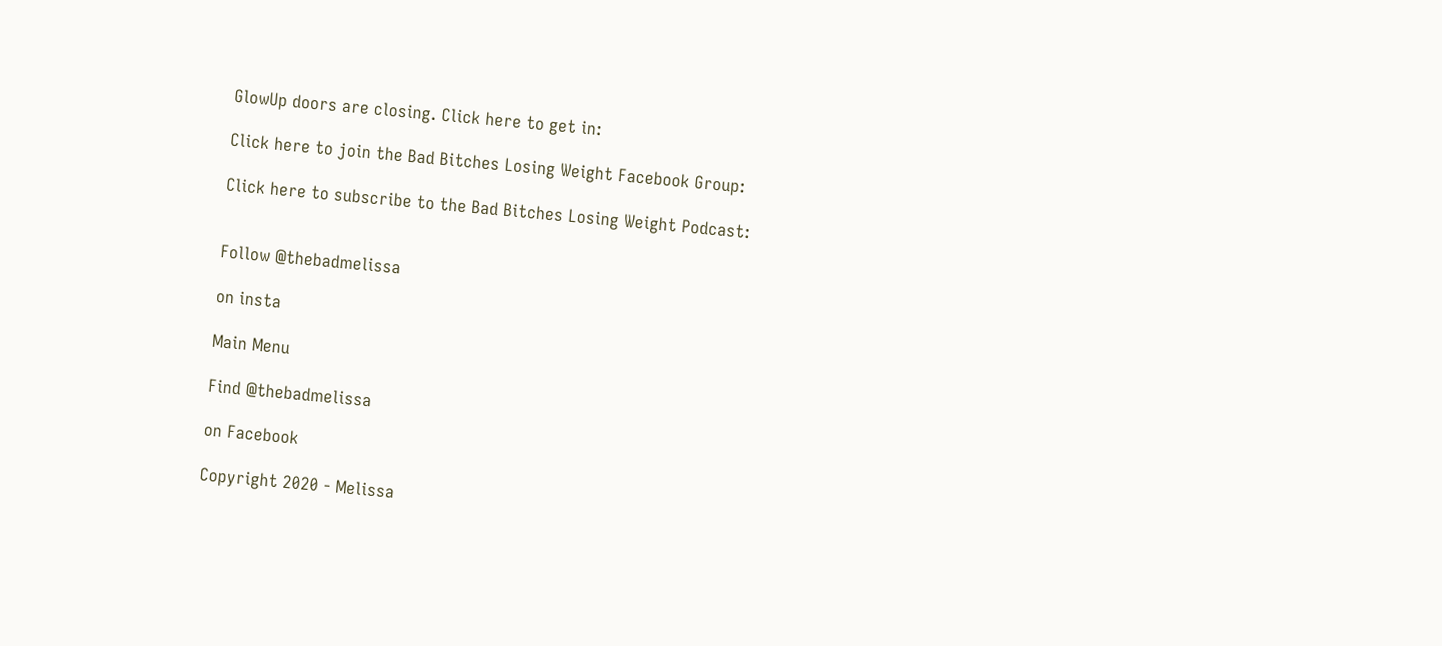GlowUp doors are closing. Click here to get in:

Click here to join the Bad Bitches Losing Weight Facebook Group:

Click here to subscribe to the Bad Bitches Losing Weight Podcast:


Follow @thebadmelissa

on insta

Main Menu

Find @thebadmelissa

on Facebook

Copyright 2020 - Melissa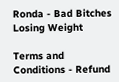Ronda - Bad Bitches Losing Weight

Terms and Conditions - Refund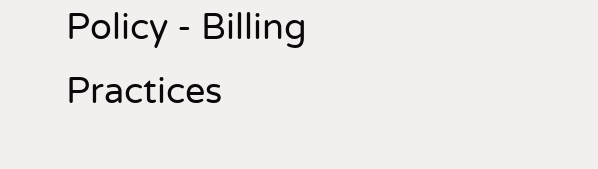Policy - Billing Practices